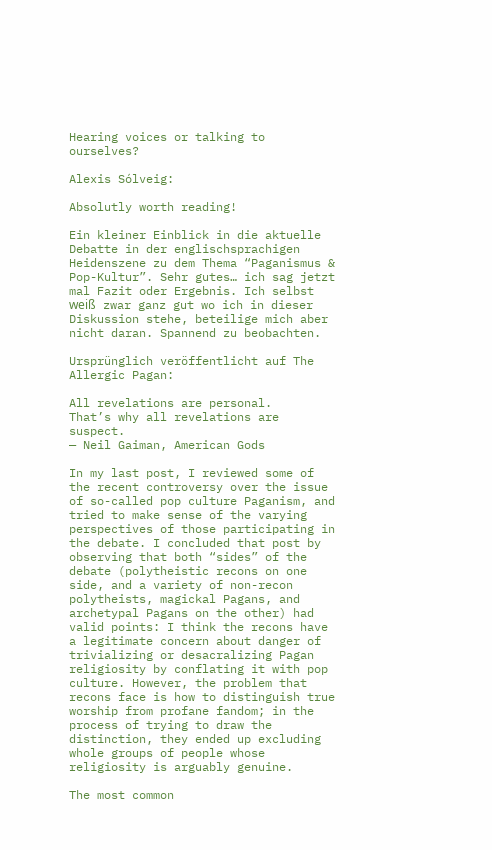Hearing voices or talking to ourselves?

Alexis Sólveig:

Absolutly worth reading!

Ein kleiner Einblick in die aktuelle Debatte in der englischsprachigen Heidenszene zu dem Thema “Paganismus & Pop-Kultur”. Sehr gutes… ich sag jetzt mal Fazit oder Ergebnis. Ich selbst weiß zwar ganz gut wo ich in dieser Diskussion stehe, beteilige mich aber nicht daran. Spannend zu beobachten.

Ursprünglich veröffentlicht auf The Allergic Pagan:

All revelations are personal.
That’s why all revelations are suspect.
— Neil Gaiman, American Gods

In my last post, I reviewed some of the recent controversy over the issue of so-called pop culture Paganism, and tried to make sense of the varying perspectives of those participating in the debate. I concluded that post by observing that both “sides” of the debate (polytheistic recons on one side, and a variety of non-recon polytheists, magickal Pagans, and archetypal Pagans on the other) had valid points: I think the recons have a legitimate concern about danger of trivializing or desacralizing Pagan religiosity by conflating it with pop culture. However, the problem that recons face is how to distinguish true worship from profane fandom; in the process of trying to draw the distinction, they ended up excluding whole groups of people whose religiosity is arguably genuine.

The most common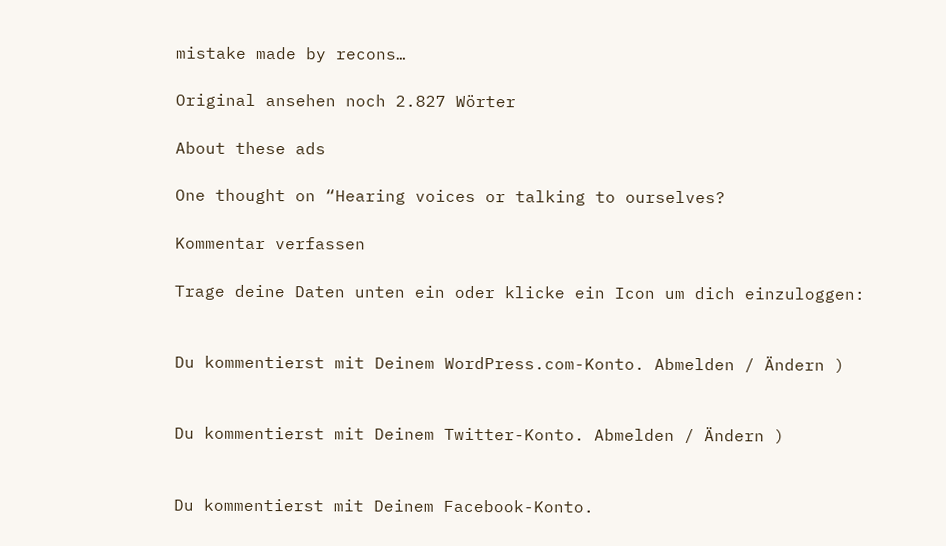mistake made by recons…

Original ansehen noch 2.827 Wörter

About these ads

One thought on “Hearing voices or talking to ourselves?

Kommentar verfassen

Trage deine Daten unten ein oder klicke ein Icon um dich einzuloggen:


Du kommentierst mit Deinem WordPress.com-Konto. Abmelden / Ändern )


Du kommentierst mit Deinem Twitter-Konto. Abmelden / Ändern )


Du kommentierst mit Deinem Facebook-Konto.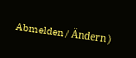Abmelden / Ändern )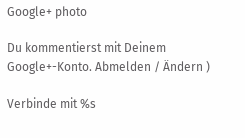Google+ photo

Du kommentierst mit Deinem Google+-Konto. Abmelden / Ändern )

Verbinde mit %s